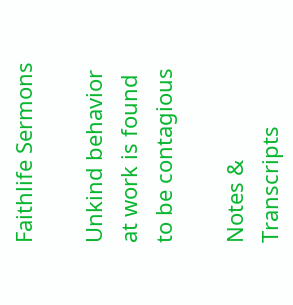Faithlife Sermons

Unkind behavior at work is found to be contagious

Notes & Transcripts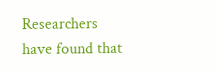Researchers have found that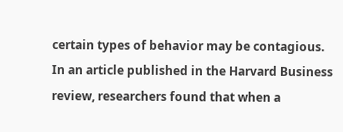certain types of behavior may be contagious. In an article published in the Harvard Business review, researchers found that when a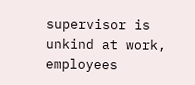supervisor is unkind at work, employees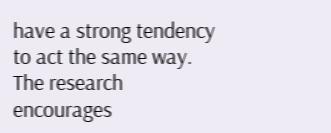have a strong tendency to act the same way. The research encourages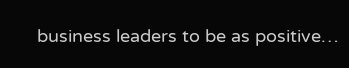business leaders to be as positive…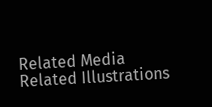Related Media
Related Illustrations